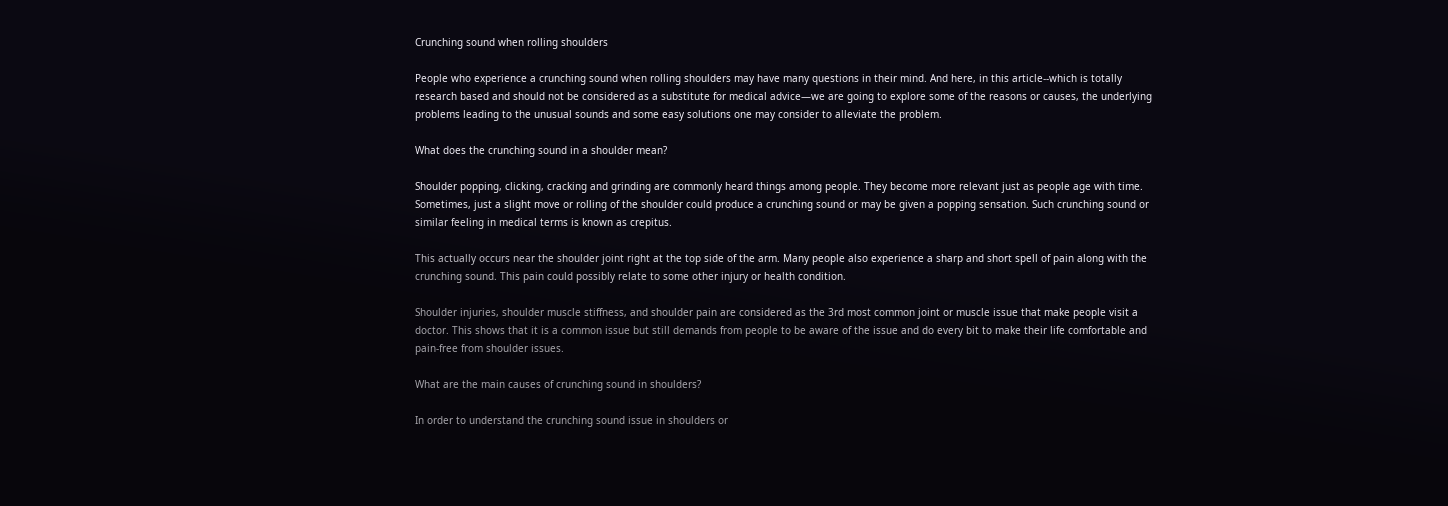Crunching sound when rolling shoulders

People who experience a crunching sound when rolling shoulders may have many questions in their mind. And here, in this article--which is totally research based and should not be considered as a substitute for medical advice—we are going to explore some of the reasons or causes, the underlying problems leading to the unusual sounds and some easy solutions one may consider to alleviate the problem.

What does the crunching sound in a shoulder mean?

Shoulder popping, clicking, cracking and grinding are commonly heard things among people. They become more relevant just as people age with time. Sometimes, just a slight move or rolling of the shoulder could produce a crunching sound or may be given a popping sensation. Such crunching sound or similar feeling in medical terms is known as crepitus.

This actually occurs near the shoulder joint right at the top side of the arm. Many people also experience a sharp and short spell of pain along with the crunching sound. This pain could possibly relate to some other injury or health condition.

Shoulder injuries, shoulder muscle stiffness, and shoulder pain are considered as the 3rd most common joint or muscle issue that make people visit a doctor. This shows that it is a common issue but still demands from people to be aware of the issue and do every bit to make their life comfortable and pain-free from shoulder issues.

What are the main causes of crunching sound in shoulders?

In order to understand the crunching sound issue in shoulders or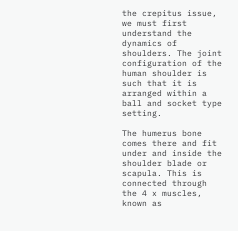the crepitus issue, we must first understand the dynamics of shoulders. The joint configuration of the human shoulder is such that it is arranged within a ball and socket type setting.

The humerus bone comes there and fit under and inside the shoulder blade or scapula. This is connected through the 4 x muscles, known as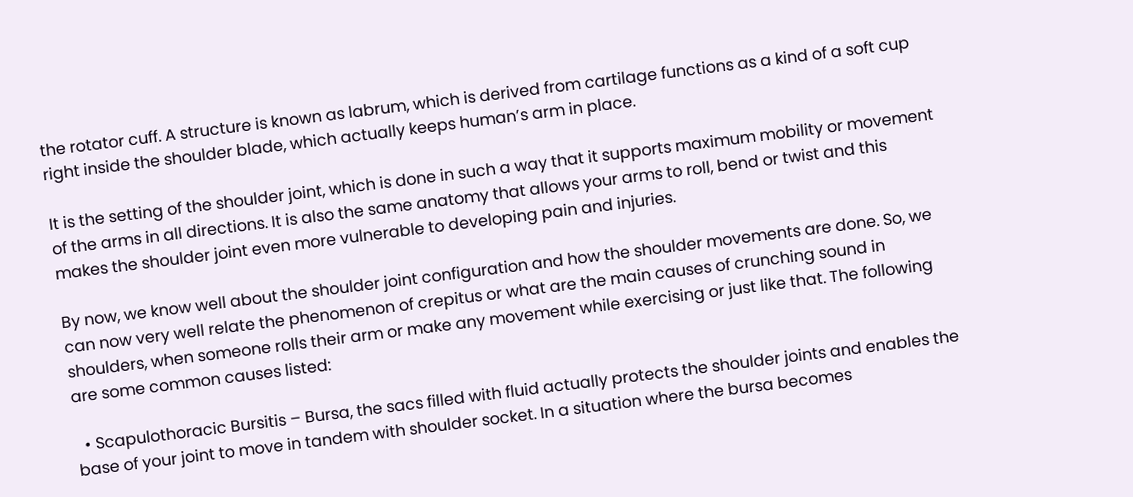the rotator cuff. A structure is known as labrum, which is derived from cartilage functions as a kind of a soft cup right inside the shoulder blade, which actually keeps human’s arm in place.

It is the setting of the shoulder joint, which is done in such a way that it supports maximum mobility or movement of the arms in all directions. It is also the same anatomy that allows your arms to roll, bend or twist and this makes the shoulder joint even more vulnerable to developing pain and injuries.

By now, we know well about the shoulder joint configuration and how the shoulder movements are done. So, we can now very well relate the phenomenon of crepitus or what are the main causes of crunching sound in shoulders, when someone rolls their arm or make any movement while exercising or just like that. The following are some common causes listed:

  • Scapulothoracic Bursitis – Bursa, the sacs filled with fluid actually protects the shoulder joints and enables the base of your joint to move in tandem with shoulder socket. In a situation where the bursa becomes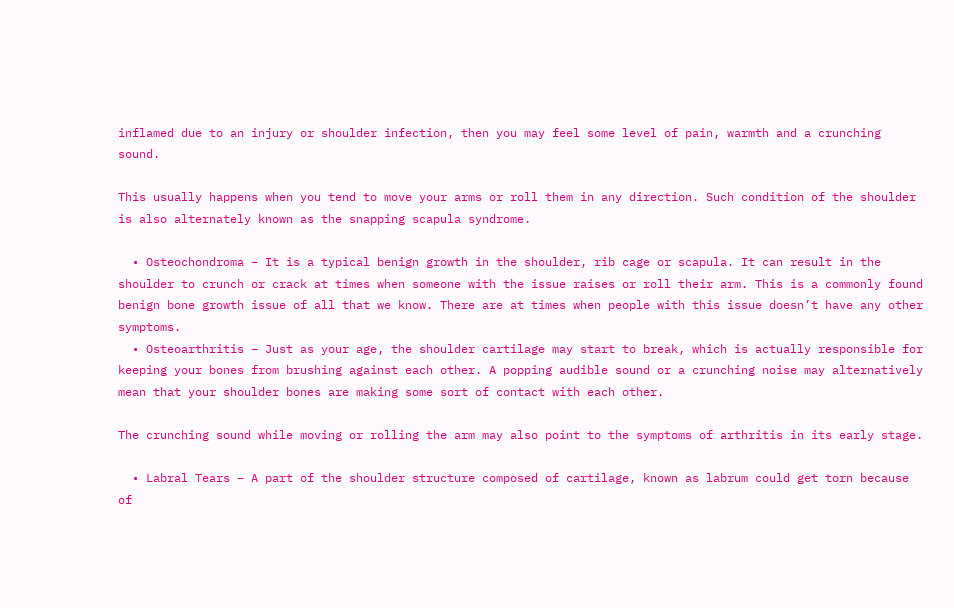inflamed due to an injury or shoulder infection, then you may feel some level of pain, warmth and a crunching sound.

This usually happens when you tend to move your arms or roll them in any direction. Such condition of the shoulder is also alternately known as the snapping scapula syndrome.

  • Osteochondroma – It is a typical benign growth in the shoulder, rib cage or scapula. It can result in the shoulder to crunch or crack at times when someone with the issue raises or roll their arm. This is a commonly found benign bone growth issue of all that we know. There are at times when people with this issue doesn’t have any other symptoms.
  • Osteoarthritis – Just as your age, the shoulder cartilage may start to break, which is actually responsible for keeping your bones from brushing against each other. A popping audible sound or a crunching noise may alternatively mean that your shoulder bones are making some sort of contact with each other.

The crunching sound while moving or rolling the arm may also point to the symptoms of arthritis in its early stage.

  • Labral Tears – A part of the shoulder structure composed of cartilage, known as labrum could get torn because of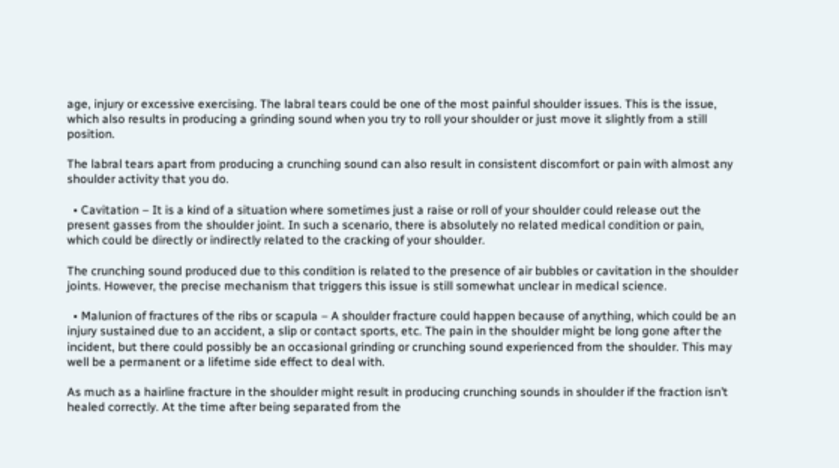age, injury or excessive exercising. The labral tears could be one of the most painful shoulder issues. This is the issue, which also results in producing a grinding sound when you try to roll your shoulder or just move it slightly from a still position.

The labral tears apart from producing a crunching sound can also result in consistent discomfort or pain with almost any shoulder activity that you do.

  • Cavitation – It is a kind of a situation where sometimes just a raise or roll of your shoulder could release out the present gasses from the shoulder joint. In such a scenario, there is absolutely no related medical condition or pain, which could be directly or indirectly related to the cracking of your shoulder.

The crunching sound produced due to this condition is related to the presence of air bubbles or cavitation in the shoulder joints. However, the precise mechanism that triggers this issue is still somewhat unclear in medical science.

  • Malunion of fractures of the ribs or scapula – A shoulder fracture could happen because of anything, which could be an injury sustained due to an accident, a slip or contact sports, etc. The pain in the shoulder might be long gone after the incident, but there could possibly be an occasional grinding or crunching sound experienced from the shoulder. This may well be a permanent or a lifetime side effect to deal with.

As much as a hairline fracture in the shoulder might result in producing crunching sounds in shoulder if the fraction isn’t healed correctly. At the time after being separated from the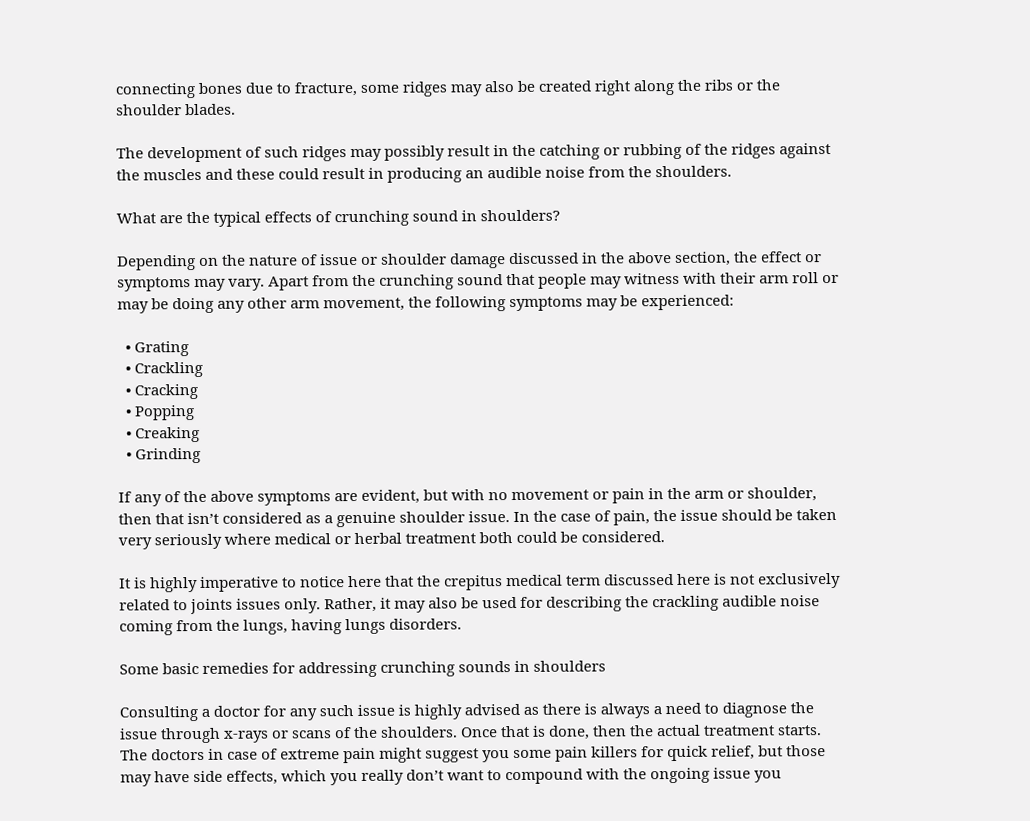connecting bones due to fracture, some ridges may also be created right along the ribs or the shoulder blades.

The development of such ridges may possibly result in the catching or rubbing of the ridges against the muscles and these could result in producing an audible noise from the shoulders.

What are the typical effects of crunching sound in shoulders?

Depending on the nature of issue or shoulder damage discussed in the above section, the effect or symptoms may vary. Apart from the crunching sound that people may witness with their arm roll or may be doing any other arm movement, the following symptoms may be experienced:

  • Grating
  • Crackling
  • Cracking
  • Popping
  • Creaking
  • Grinding

If any of the above symptoms are evident, but with no movement or pain in the arm or shoulder, then that isn’t considered as a genuine shoulder issue. In the case of pain, the issue should be taken very seriously where medical or herbal treatment both could be considered.

It is highly imperative to notice here that the crepitus medical term discussed here is not exclusively related to joints issues only. Rather, it may also be used for describing the crackling audible noise coming from the lungs, having lungs disorders.

Some basic remedies for addressing crunching sounds in shoulders

Consulting a doctor for any such issue is highly advised as there is always a need to diagnose the issue through x-rays or scans of the shoulders. Once that is done, then the actual treatment starts. The doctors in case of extreme pain might suggest you some pain killers for quick relief, but those may have side effects, which you really don’t want to compound with the ongoing issue you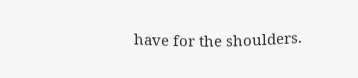have for the shoulders.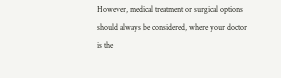However, medical treatment or surgical options should always be considered, where your doctor is the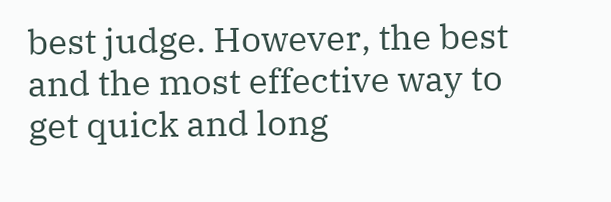best judge. However, the best and the most effective way to get quick and long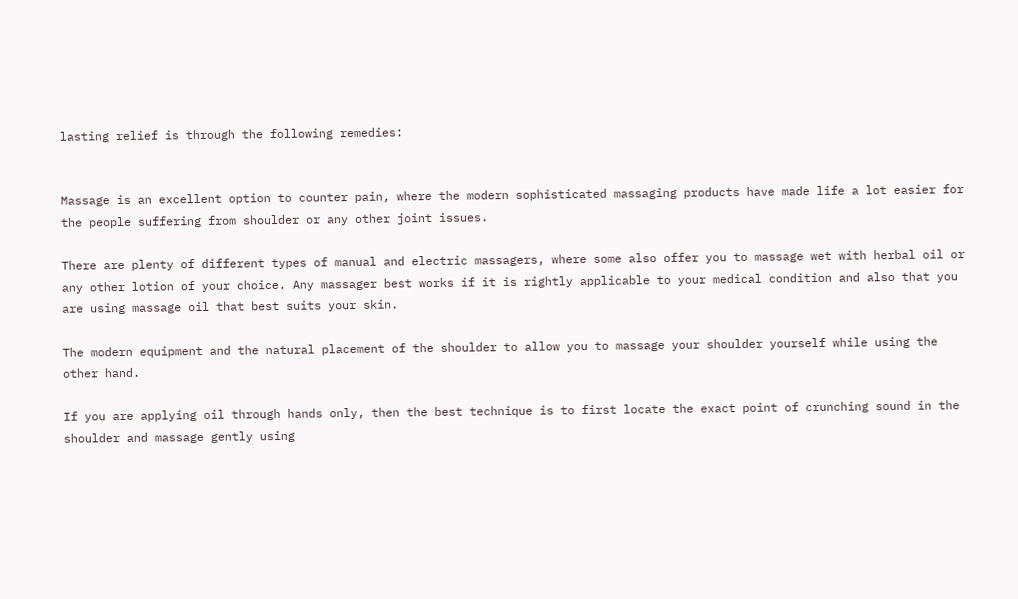lasting relief is through the following remedies:


Massage is an excellent option to counter pain, where the modern sophisticated massaging products have made life a lot easier for the people suffering from shoulder or any other joint issues.

There are plenty of different types of manual and electric massagers, where some also offer you to massage wet with herbal oil or any other lotion of your choice. Any massager best works if it is rightly applicable to your medical condition and also that you are using massage oil that best suits your skin.

The modern equipment and the natural placement of the shoulder to allow you to massage your shoulder yourself while using the other hand.

If you are applying oil through hands only, then the best technique is to first locate the exact point of crunching sound in the shoulder and massage gently using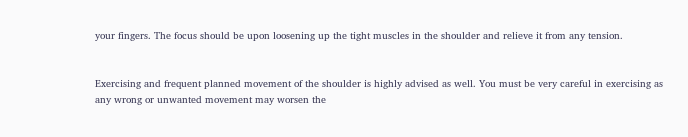your fingers. The focus should be upon loosening up the tight muscles in the shoulder and relieve it from any tension.


Exercising and frequent planned movement of the shoulder is highly advised as well. You must be very careful in exercising as any wrong or unwanted movement may worsen the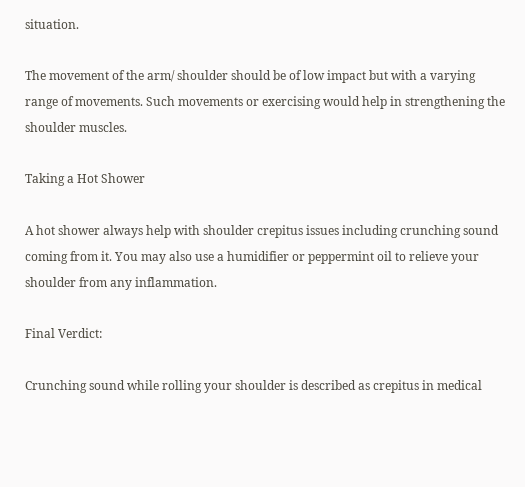situation.

The movement of the arm/ shoulder should be of low impact but with a varying range of movements. Such movements or exercising would help in strengthening the shoulder muscles.

Taking a Hot Shower

A hot shower always help with shoulder crepitus issues including crunching sound coming from it. You may also use a humidifier or peppermint oil to relieve your shoulder from any inflammation.

Final Verdict:

Crunching sound while rolling your shoulder is described as crepitus in medical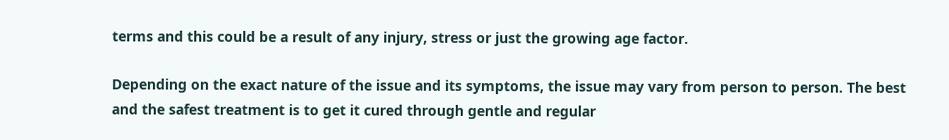terms and this could be a result of any injury, stress or just the growing age factor.

Depending on the exact nature of the issue and its symptoms, the issue may vary from person to person. The best and the safest treatment is to get it cured through gentle and regular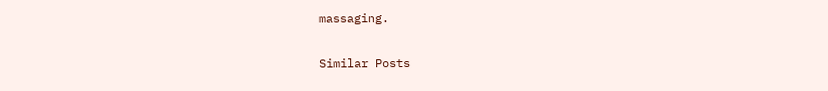massaging.

Similar Posts